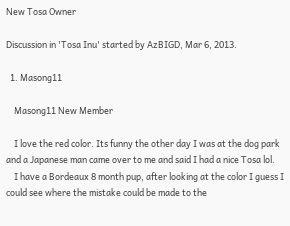New Tosa Owner

Discussion in 'Tosa Inu' started by AzBIGD, Mar 6, 2013.

  1. Masong11

    Masong11 New Member

    I love the red color. Its funny the other day I was at the dog park and a Japanese man came over to me and said I had a nice Tosa lol.
    I have a Bordeaux 8 month pup, after looking at the color I guess I could see where the mistake could be made to the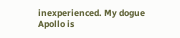inexperienced. My dogue Apollo is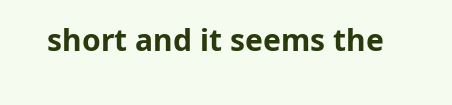short and it seems the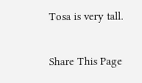Tosa is very tall.

Share This Page